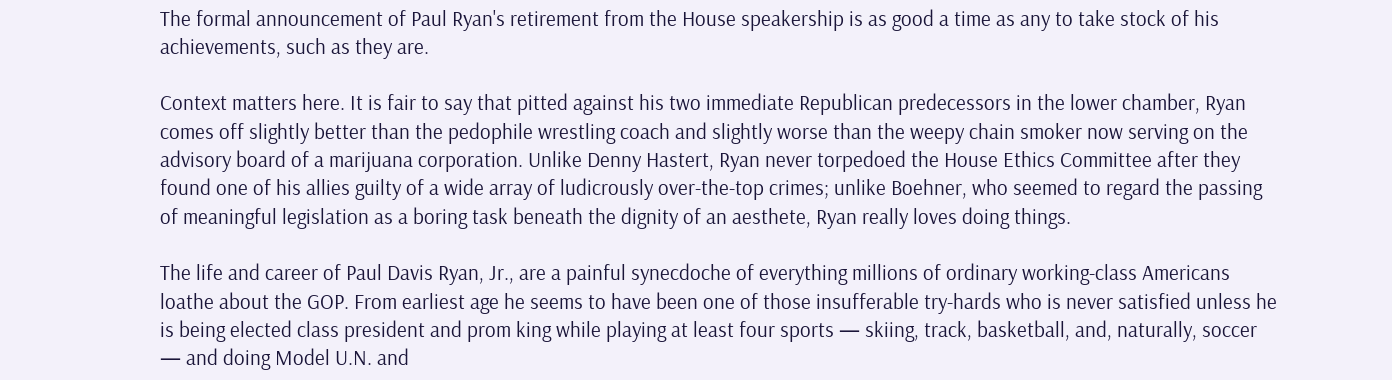The formal announcement of Paul Ryan's retirement from the House speakership is as good a time as any to take stock of his achievements, such as they are.

Context matters here. It is fair to say that pitted against his two immediate Republican predecessors in the lower chamber, Ryan comes off slightly better than the pedophile wrestling coach and slightly worse than the weepy chain smoker now serving on the advisory board of a marijuana corporation. Unlike Denny Hastert, Ryan never torpedoed the House Ethics Committee after they found one of his allies guilty of a wide array of ludicrously over-the-top crimes; unlike Boehner, who seemed to regard the passing of meaningful legislation as a boring task beneath the dignity of an aesthete, Ryan really loves doing things.

The life and career of Paul Davis Ryan, Jr., are a painful synecdoche of everything millions of ordinary working-class Americans loathe about the GOP. From earliest age he seems to have been one of those insufferable try-hards who is never satisfied unless he is being elected class president and prom king while playing at least four sports — skiing, track, basketball, and, naturally, soccer — and doing Model U.N. and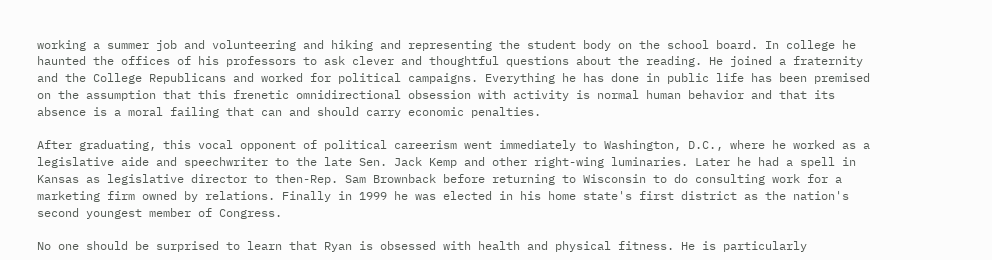working a summer job and volunteering and hiking and representing the student body on the school board. In college he haunted the offices of his professors to ask clever and thoughtful questions about the reading. He joined a fraternity and the College Republicans and worked for political campaigns. Everything he has done in public life has been premised on the assumption that this frenetic omnidirectional obsession with activity is normal human behavior and that its absence is a moral failing that can and should carry economic penalties.

After graduating, this vocal opponent of political careerism went immediately to Washington, D.C., where he worked as a legislative aide and speechwriter to the late Sen. Jack Kemp and other right-wing luminaries. Later he had a spell in Kansas as legislative director to then-Rep. Sam Brownback before returning to Wisconsin to do consulting work for a marketing firm owned by relations. Finally in 1999 he was elected in his home state's first district as the nation's second youngest member of Congress.

No one should be surprised to learn that Ryan is obsessed with health and physical fitness. He is particularly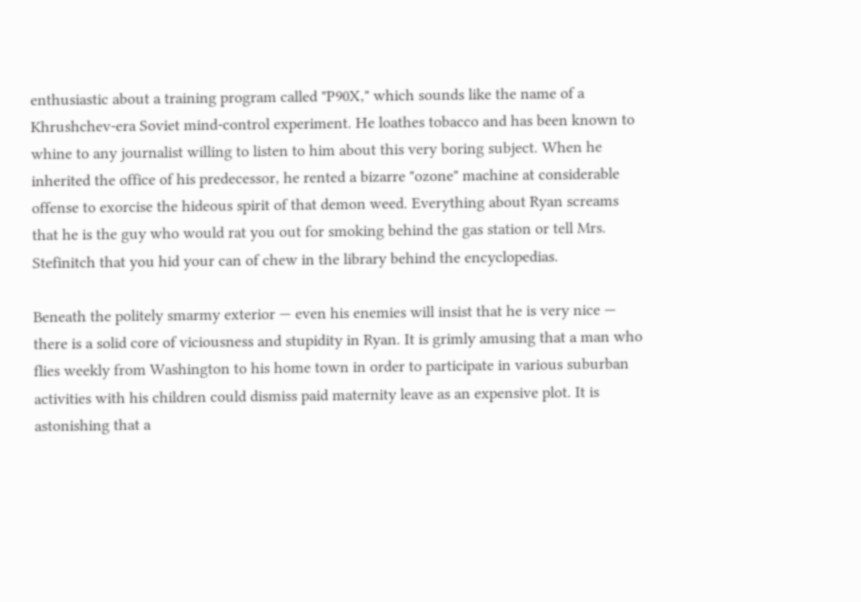enthusiastic about a training program called "P90X," which sounds like the name of a Khrushchev-era Soviet mind-control experiment. He loathes tobacco and has been known to whine to any journalist willing to listen to him about this very boring subject. When he inherited the office of his predecessor, he rented a bizarre "ozone" machine at considerable offense to exorcise the hideous spirit of that demon weed. Everything about Ryan screams that he is the guy who would rat you out for smoking behind the gas station or tell Mrs. Stefinitch that you hid your can of chew in the library behind the encyclopedias.

Beneath the politely smarmy exterior — even his enemies will insist that he is very nice — there is a solid core of viciousness and stupidity in Ryan. It is grimly amusing that a man who flies weekly from Washington to his home town in order to participate in various suburban activities with his children could dismiss paid maternity leave as an expensive plot. It is astonishing that a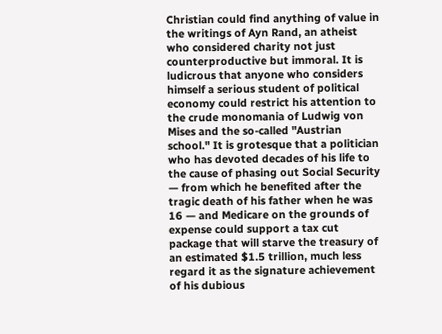Christian could find anything of value in the writings of Ayn Rand, an atheist who considered charity not just counterproductive but immoral. It is ludicrous that anyone who considers himself a serious student of political economy could restrict his attention to the crude monomania of Ludwig von Mises and the so-called "Austrian school." It is grotesque that a politician who has devoted decades of his life to the cause of phasing out Social Security — from which he benefited after the tragic death of his father when he was 16 — and Medicare on the grounds of expense could support a tax cut package that will starve the treasury of an estimated $1.5 trillion, much less regard it as the signature achievement of his dubious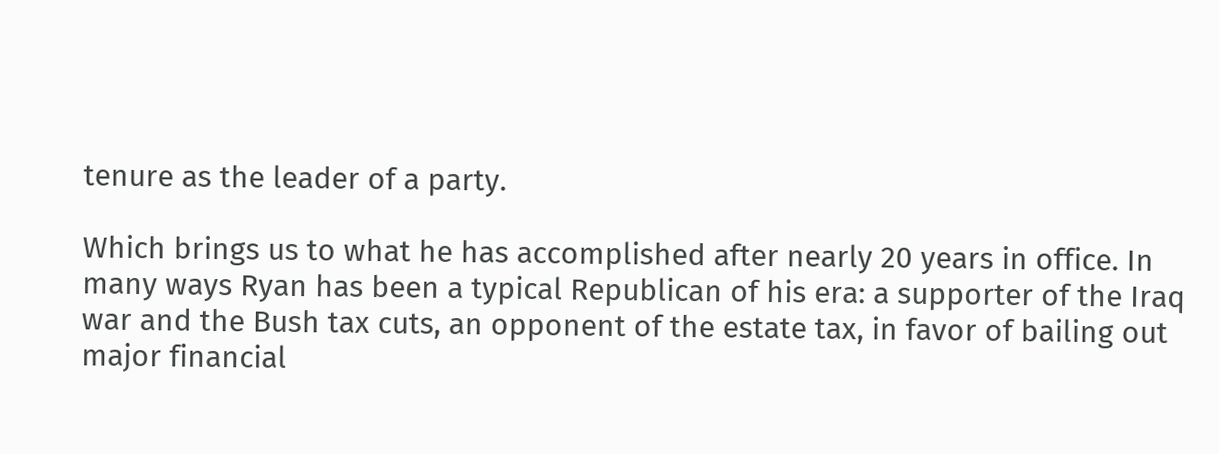tenure as the leader of a party.

Which brings us to what he has accomplished after nearly 20 years in office. In many ways Ryan has been a typical Republican of his era: a supporter of the Iraq war and the Bush tax cuts, an opponent of the estate tax, in favor of bailing out major financial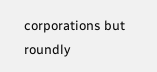corporations but roundly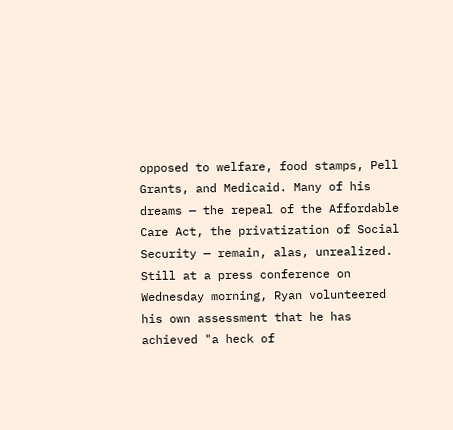opposed to welfare, food stamps, Pell Grants, and Medicaid. Many of his dreams — the repeal of the Affordable Care Act, the privatization of Social Security — remain, alas, unrealized. Still at a press conference on Wednesday morning, Ryan volunteered his own assessment that he has achieved "a heck of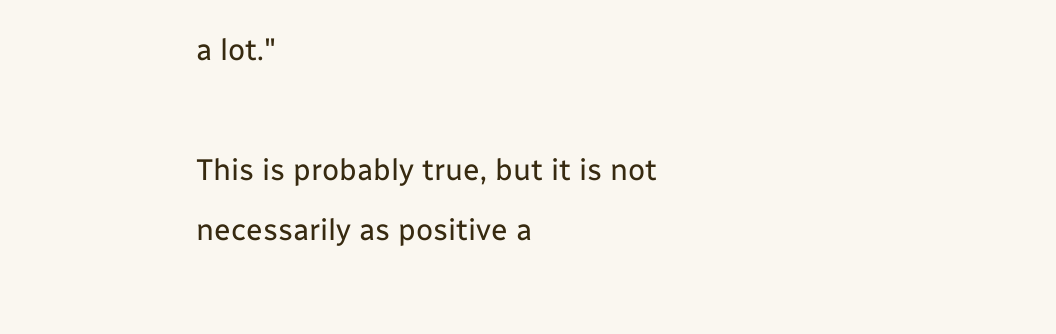a lot."

This is probably true, but it is not necessarily as positive a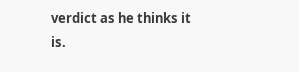verdict as he thinks it is.